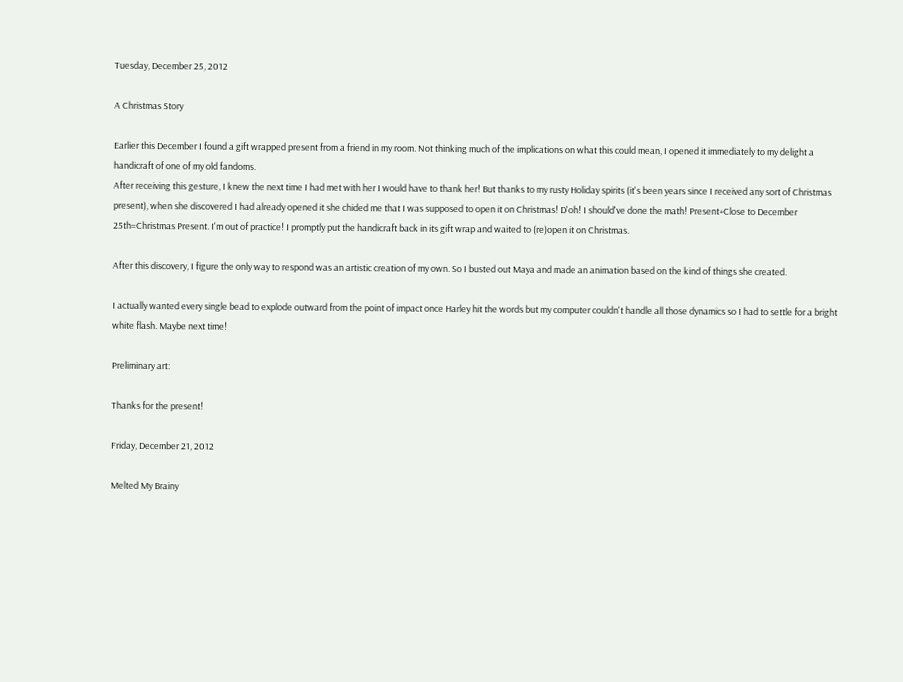Tuesday, December 25, 2012

A Christmas Story

Earlier this December I found a gift wrapped present from a friend in my room. Not thinking much of the implications on what this could mean, I opened it immediately to my delight a handicraft of one of my old fandoms.
After receiving this gesture, I knew the next time I had met with her I would have to thank her! But thanks to my rusty Holiday spirits (it's been years since I received any sort of Christmas present), when she discovered I had already opened it she chided me that I was supposed to open it on Christmas! D'oh! I should've done the math! Present+Close to December 25th=Christmas Present. I'm out of practice! I promptly put the handicraft back in its gift wrap and waited to (re)open it on Christmas.

After this discovery, I figure the only way to respond was an artistic creation of my own. So I busted out Maya and made an animation based on the kind of things she created.

I actually wanted every single bead to explode outward from the point of impact once Harley hit the words but my computer couldn't handle all those dynamics so I had to settle for a bright white flash. Maybe next time!

Preliminary art:

Thanks for the present!

Friday, December 21, 2012

Melted My Brainy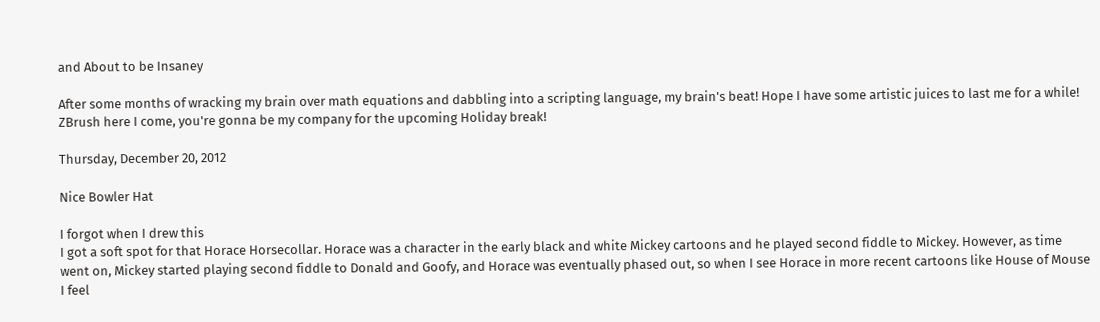and About to be Insaney

After some months of wracking my brain over math equations and dabbling into a scripting language, my brain's beat! Hope I have some artistic juices to last me for a while! ZBrush here I come, you're gonna be my company for the upcoming Holiday break!

Thursday, December 20, 2012

Nice Bowler Hat

I forgot when I drew this
I got a soft spot for that Horace Horsecollar. Horace was a character in the early black and white Mickey cartoons and he played second fiddle to Mickey. However, as time went on, Mickey started playing second fiddle to Donald and Goofy, and Horace was eventually phased out, so when I see Horace in more recent cartoons like House of Mouse I feel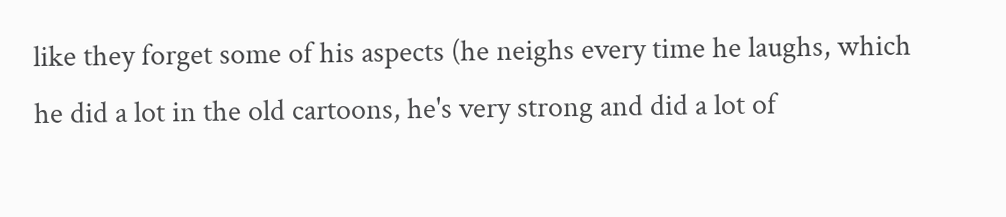like they forget some of his aspects (he neighs every time he laughs, which he did a lot in the old cartoons, he's very strong and did a lot of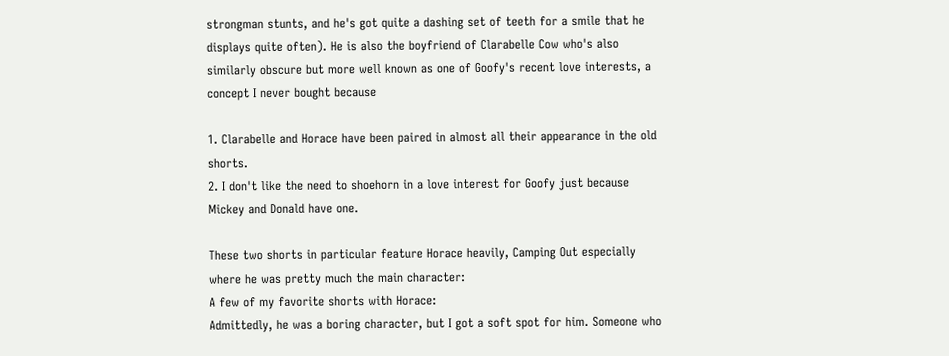strongman stunts, and he's got quite a dashing set of teeth for a smile that he displays quite often). He is also the boyfriend of Clarabelle Cow who's also similarly obscure but more well known as one of Goofy's recent love interests, a concept I never bought because

1. Clarabelle and Horace have been paired in almost all their appearance in the old shorts.
2. I don't like the need to shoehorn in a love interest for Goofy just because Mickey and Donald have one.

These two shorts in particular feature Horace heavily, Camping Out especially where he was pretty much the main character:
A few of my favorite shorts with Horace:
Admittedly, he was a boring character, but I got a soft spot for him. Someone who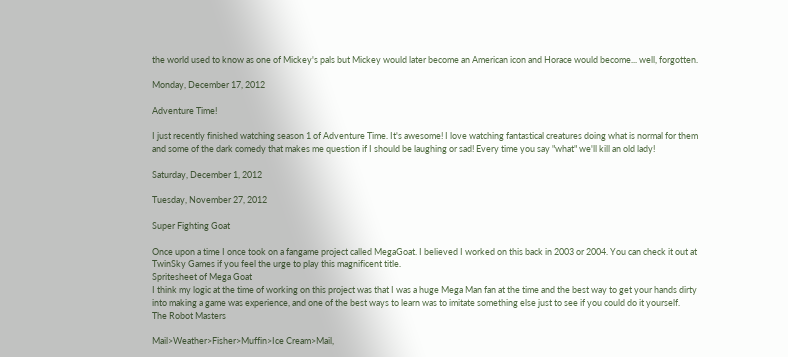the world used to know as one of Mickey's pals but Mickey would later become an American icon and Horace would become... well, forgotten.

Monday, December 17, 2012

Adventure Time!

I just recently finished watching season 1 of Adventure Time. It's awesome! I love watching fantastical creatures doing what is normal for them and some of the dark comedy that makes me question if I should be laughing or sad! Every time you say "what" we'll kill an old lady!

Saturday, December 1, 2012

Tuesday, November 27, 2012

Super Fighting Goat

Once upon a time I once took on a fangame project called MegaGoat. I believed I worked on this back in 2003 or 2004. You can check it out at TwinSky Games if you feel the urge to play this magnificent title.
Spritesheet of Mega Goat
I think my logic at the time of working on this project was that I was a huge Mega Man fan at the time and the best way to get your hands dirty into making a game was experience, and one of the best ways to learn was to imitate something else just to see if you could do it yourself.
The Robot Masters

Mail>Weather>Fisher>Muffin>Ice Cream>Mail,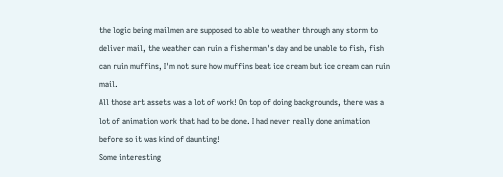the logic being mailmen are supposed to able to weather through any storm to deliver mail, the weather can ruin a fisherman's day and be unable to fish, fish can ruin muffins, I'm not sure how muffins beat ice cream but ice cream can ruin mail.
All those art assets was a lot of work! On top of doing backgrounds, there was a lot of animation work that had to be done. I had never really done animation before so it was kind of daunting!
Some interesting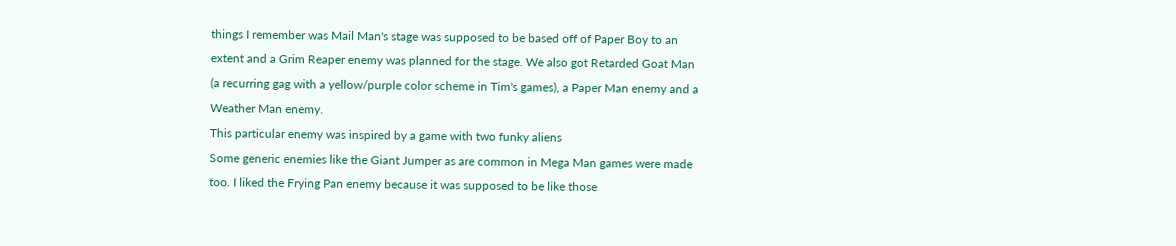things I remember was Mail Man's stage was supposed to be based off of Paper Boy to an extent and a Grim Reaper enemy was planned for the stage. We also got Retarded Goat Man (a recurring gag with a yellow/purple color scheme in Tim's games), a Paper Man enemy and a Weather Man enemy.
This particular enemy was inspired by a game with two funky aliens
Some generic enemies like the Giant Jumper as are common in Mega Man games were made too. I liked the Frying Pan enemy because it was supposed to be like those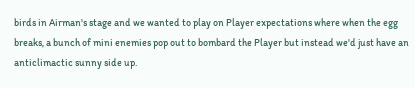birds in Airman's stage and we wanted to play on Player expectations where when the egg breaks, a bunch of mini enemies pop out to bombard the Player but instead we'd just have an anticlimactic sunny side up.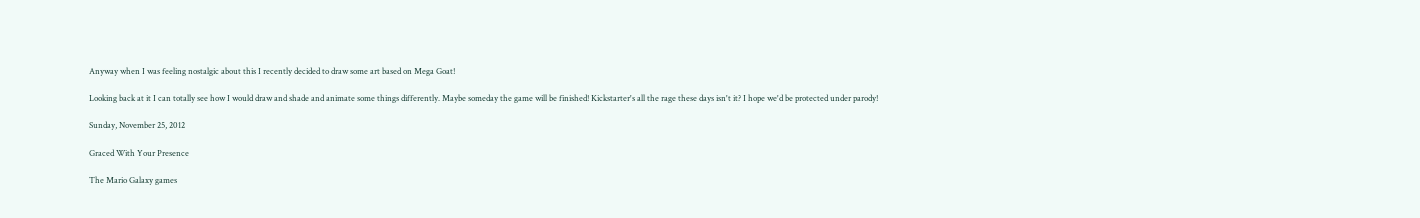Anyway when I was feeling nostalgic about this I recently decided to draw some art based on Mega Goat!

Looking back at it I can totally see how I would draw and shade and animate some things differently. Maybe someday the game will be finished! Kickstarter's all the rage these days isn't it? I hope we'd be protected under parody!

Sunday, November 25, 2012

Graced With Your Presence

The Mario Galaxy games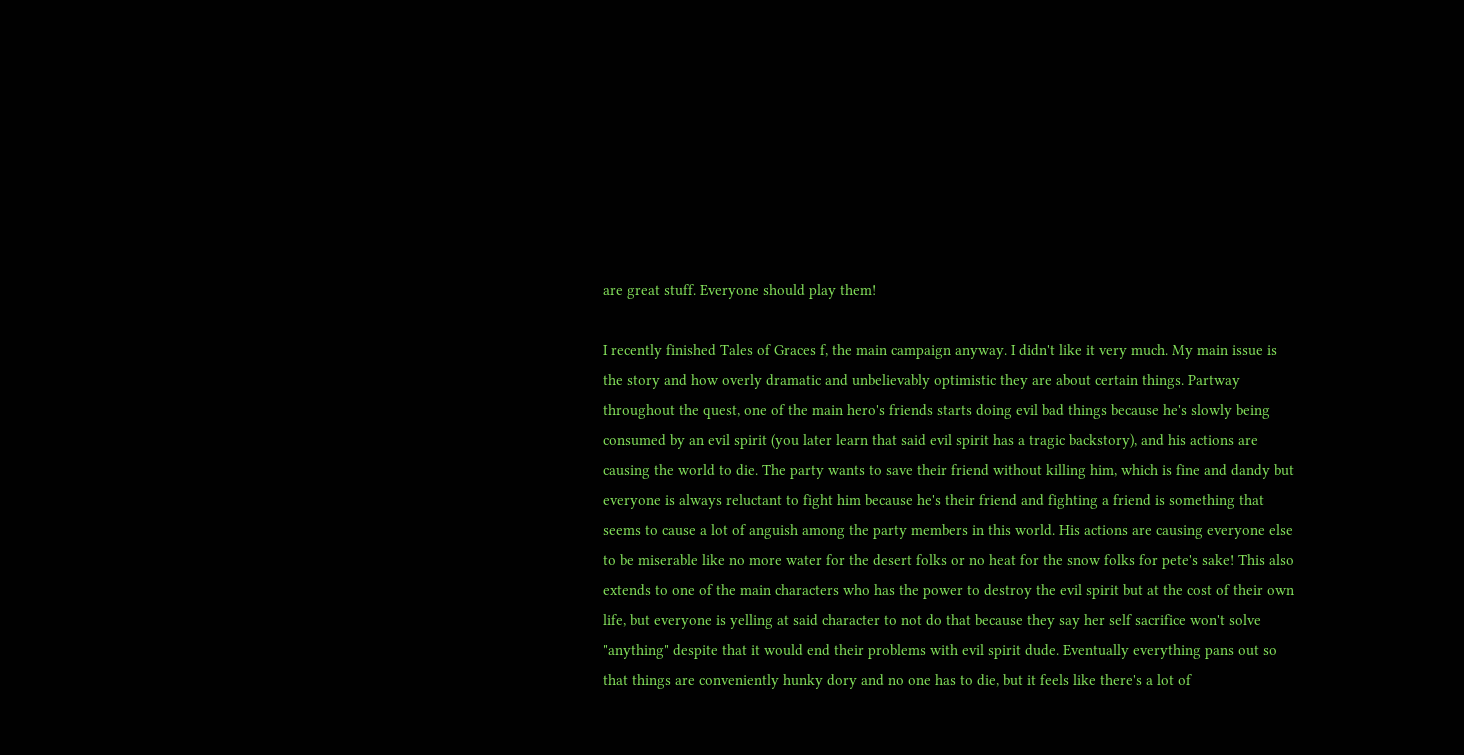are great stuff. Everyone should play them!

I recently finished Tales of Graces f, the main campaign anyway. I didn't like it very much. My main issue is the story and how overly dramatic and unbelievably optimistic they are about certain things. Partway throughout the quest, one of the main hero's friends starts doing evil bad things because he's slowly being consumed by an evil spirit (you later learn that said evil spirit has a tragic backstory), and his actions are causing the world to die. The party wants to save their friend without killing him, which is fine and dandy but everyone is always reluctant to fight him because he's their friend and fighting a friend is something that seems to cause a lot of anguish among the party members in this world. His actions are causing everyone else to be miserable like no more water for the desert folks or no heat for the snow folks for pete's sake! This also extends to one of the main characters who has the power to destroy the evil spirit but at the cost of their own life, but everyone is yelling at said character to not do that because they say her self sacrifice won't solve "anything" despite that it would end their problems with evil spirit dude. Eventually everything pans out so that things are conveniently hunky dory and no one has to die, but it feels like there's a lot of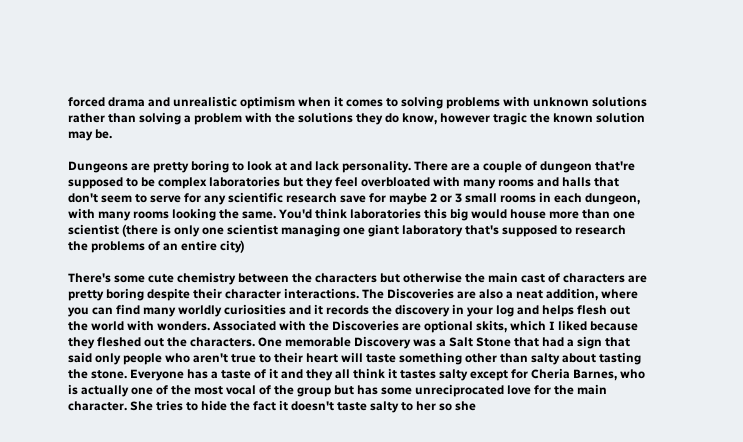forced drama and unrealistic optimism when it comes to solving problems with unknown solutions rather than solving a problem with the solutions they do know, however tragic the known solution may be.

Dungeons are pretty boring to look at and lack personality. There are a couple of dungeon that're supposed to be complex laboratories but they feel overbloated with many rooms and halls that don't seem to serve for any scientific research save for maybe 2 or 3 small rooms in each dungeon, with many rooms looking the same. You'd think laboratories this big would house more than one scientist (there is only one scientist managing one giant laboratory that's supposed to research the problems of an entire city)

There's some cute chemistry between the characters but otherwise the main cast of characters are pretty boring despite their character interactions. The Discoveries are also a neat addition, where you can find many worldly curiosities and it records the discovery in your log and helps flesh out the world with wonders. Associated with the Discoveries are optional skits, which I liked because they fleshed out the characters. One memorable Discovery was a Salt Stone that had a sign that said only people who aren't true to their heart will taste something other than salty about tasting the stone. Everyone has a taste of it and they all think it tastes salty except for Cheria Barnes, who is actually one of the most vocal of the group but has some unreciprocated love for the main character. She tries to hide the fact it doesn't taste salty to her so she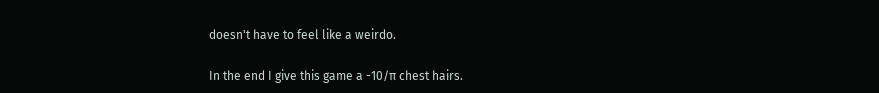doesn't have to feel like a weirdo.

In the end I give this game a -10/π chest hairs.